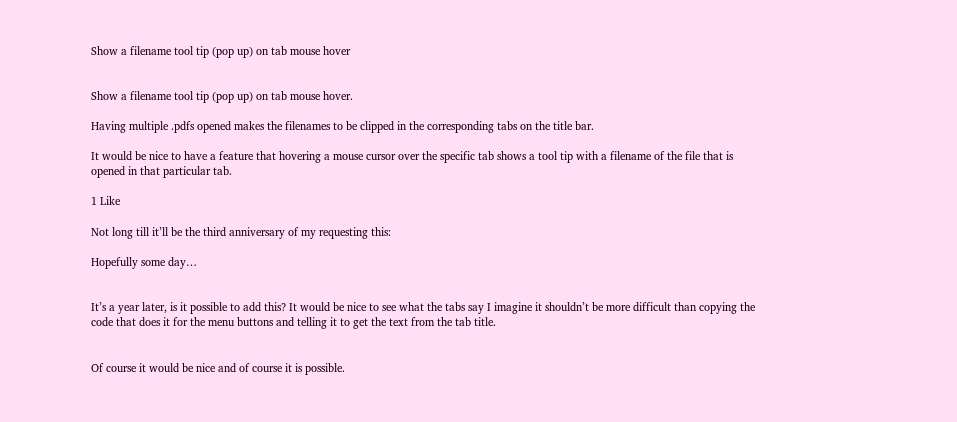Show a filename tool tip (pop up) on tab mouse hover


Show a filename tool tip (pop up) on tab mouse hover.

Having multiple .pdfs opened makes the filenames to be clipped in the corresponding tabs on the title bar.

It would be nice to have a feature that hovering a mouse cursor over the specific tab shows a tool tip with a filename of the file that is opened in that particular tab.

1 Like

Not long till it’ll be the third anniversary of my requesting this:

Hopefully some day…


It’s a year later, is it possible to add this? It would be nice to see what the tabs say I imagine it shouldn’t be more difficult than copying the code that does it for the menu buttons and telling it to get the text from the tab title.


Of course it would be nice and of course it is possible.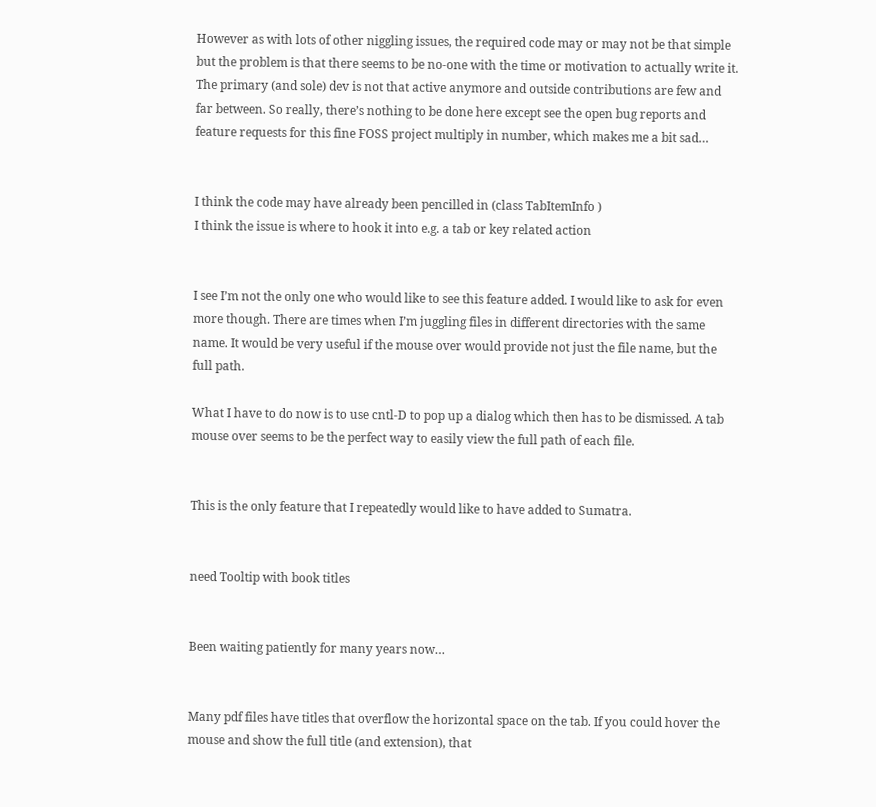However as with lots of other niggling issues, the required code may or may not be that simple but the problem is that there seems to be no-one with the time or motivation to actually write it. The primary (and sole) dev is not that active anymore and outside contributions are few and far between. So really, there’s nothing to be done here except see the open bug reports and feature requests for this fine FOSS project multiply in number, which makes me a bit sad…


I think the code may have already been pencilled in (class TabItemInfo )
I think the issue is where to hook it into e.g. a tab or key related action


I see I’m not the only one who would like to see this feature added. I would like to ask for even more though. There are times when I’m juggling files in different directories with the same name. It would be very useful if the mouse over would provide not just the file name, but the full path.

What I have to do now is to use cntl-D to pop up a dialog which then has to be dismissed. A tab mouse over seems to be the perfect way to easily view the full path of each file.


This is the only feature that I repeatedly would like to have added to Sumatra.


need Tooltip with book titles


Been waiting patiently for many years now…


Many pdf files have titles that overflow the horizontal space on the tab. If you could hover the mouse and show the full title (and extension), that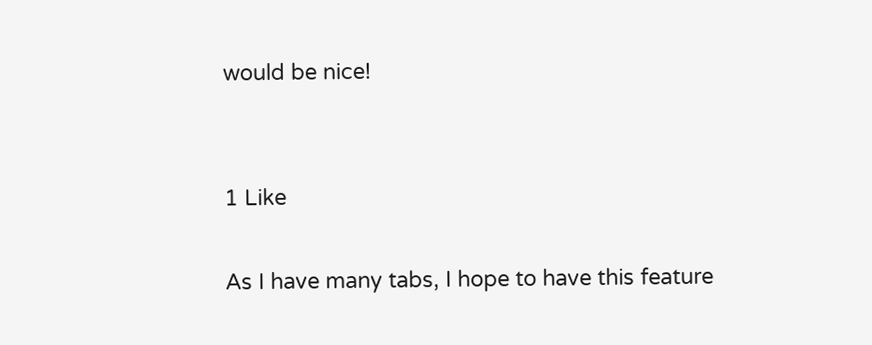would be nice!


1 Like

As I have many tabs, I hope to have this feature